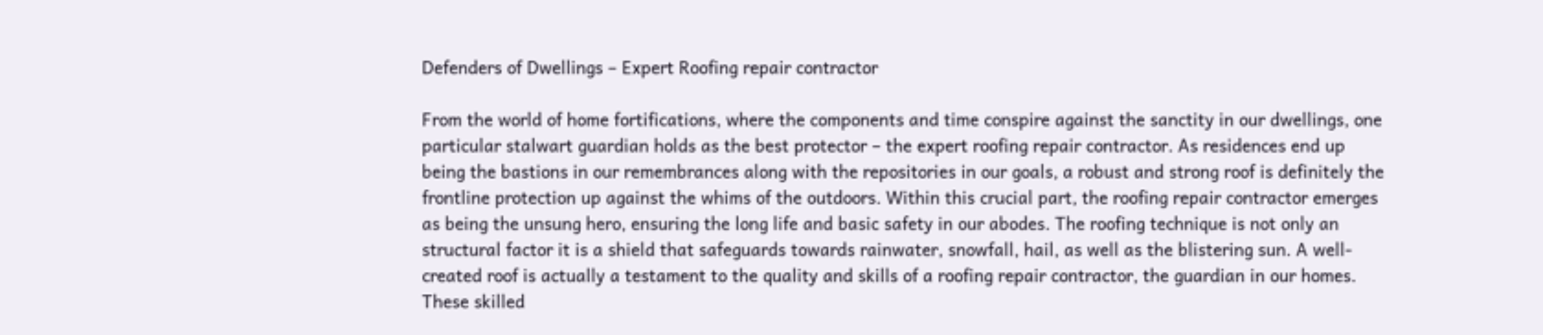Defenders of Dwellings – Expert Roofing repair contractor

From the world of home fortifications, where the components and time conspire against the sanctity in our dwellings, one particular stalwart guardian holds as the best protector – the expert roofing repair contractor. As residences end up being the bastions in our remembrances along with the repositories in our goals, a robust and strong roof is definitely the frontline protection up against the whims of the outdoors. Within this crucial part, the roofing repair contractor emerges as being the unsung hero, ensuring the long life and basic safety in our abodes. The roofing technique is not only an structural factor it is a shield that safeguards towards rainwater, snowfall, hail, as well as the blistering sun. A well-created roof is actually a testament to the quality and skills of a roofing repair contractor, the guardian in our homes. These skilled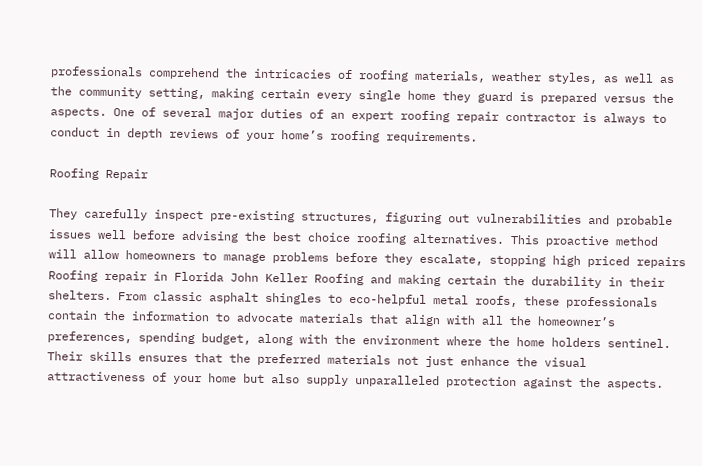professionals comprehend the intricacies of roofing materials, weather styles, as well as the community setting, making certain every single home they guard is prepared versus the aspects. One of several major duties of an expert roofing repair contractor is always to conduct in depth reviews of your home’s roofing requirements.

Roofing Repair

They carefully inspect pre-existing structures, figuring out vulnerabilities and probable issues well before advising the best choice roofing alternatives. This proactive method will allow homeowners to manage problems before they escalate, stopping high priced repairs Roofing repair in Florida John Keller Roofing and making certain the durability in their shelters. From classic asphalt shingles to eco-helpful metal roofs, these professionals contain the information to advocate materials that align with all the homeowner’s preferences, spending budget, along with the environment where the home holders sentinel. Their skills ensures that the preferred materials not just enhance the visual attractiveness of your home but also supply unparalleled protection against the aspects.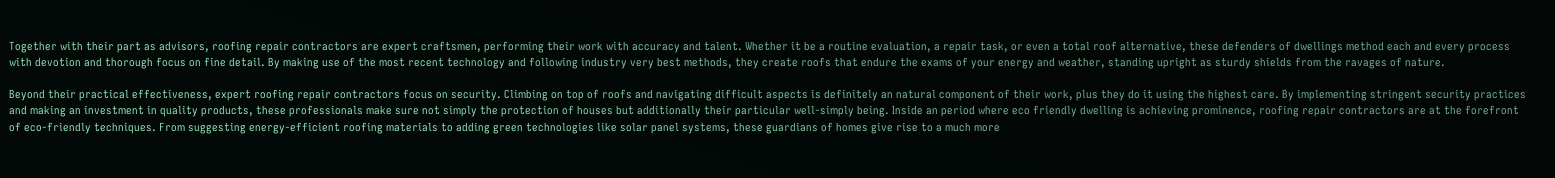Together with their part as advisors, roofing repair contractors are expert craftsmen, performing their work with accuracy and talent. Whether it be a routine evaluation, a repair task, or even a total roof alternative, these defenders of dwellings method each and every process with devotion and thorough focus on fine detail. By making use of the most recent technology and following industry very best methods, they create roofs that endure the exams of your energy and weather, standing upright as sturdy shields from the ravages of nature.

Beyond their practical effectiveness, expert roofing repair contractors focus on security. Climbing on top of roofs and navigating difficult aspects is definitely an natural component of their work, plus they do it using the highest care. By implementing stringent security practices and making an investment in quality products, these professionals make sure not simply the protection of houses but additionally their particular well-simply being. Inside an period where eco friendly dwelling is achieving prominence, roofing repair contractors are at the forefront of eco-friendly techniques. From suggesting energy-efficient roofing materials to adding green technologies like solar panel systems, these guardians of homes give rise to a much more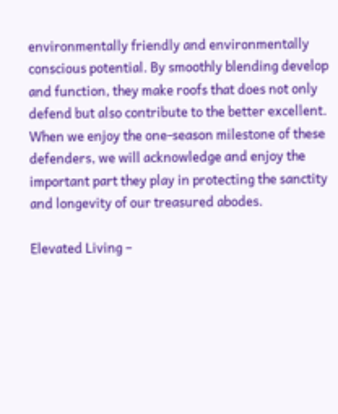environmentally friendly and environmentally conscious potential. By smoothly blending develop and function, they make roofs that does not only defend but also contribute to the better excellent. When we enjoy the one-season milestone of these defenders, we will acknowledge and enjoy the important part they play in protecting the sanctity and longevity of our treasured abodes.

Elevated Living –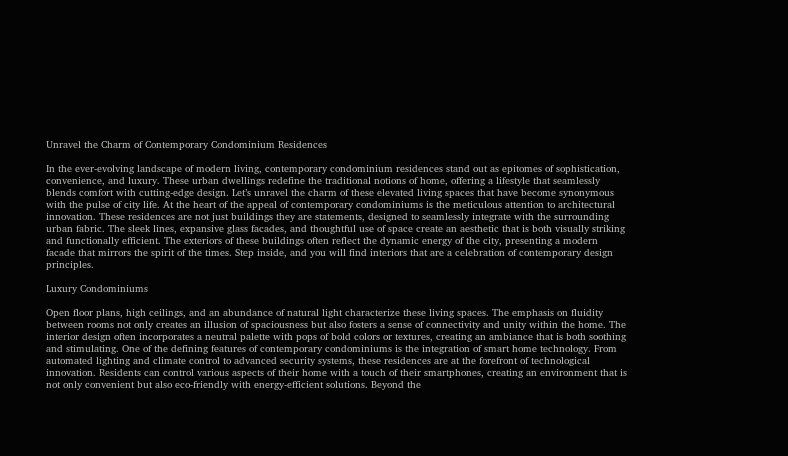Unravel the Charm of Contemporary Condominium Residences

In the ever-evolving landscape of modern living, contemporary condominium residences stand out as epitomes of sophistication, convenience, and luxury. These urban dwellings redefine the traditional notions of home, offering a lifestyle that seamlessly blends comfort with cutting-edge design. Let’s unravel the charm of these elevated living spaces that have become synonymous with the pulse of city life. At the heart of the appeal of contemporary condominiums is the meticulous attention to architectural innovation. These residences are not just buildings they are statements, designed to seamlessly integrate with the surrounding urban fabric. The sleek lines, expansive glass facades, and thoughtful use of space create an aesthetic that is both visually striking and functionally efficient. The exteriors of these buildings often reflect the dynamic energy of the city, presenting a modern facade that mirrors the spirit of the times. Step inside, and you will find interiors that are a celebration of contemporary design principles.

Luxury Condominiums

Open floor plans, high ceilings, and an abundance of natural light characterize these living spaces. The emphasis on fluidity between rooms not only creates an illusion of spaciousness but also fosters a sense of connectivity and unity within the home. The interior design often incorporates a neutral palette with pops of bold colors or textures, creating an ambiance that is both soothing and stimulating. One of the defining features of contemporary condominiums is the integration of smart home technology. From automated lighting and climate control to advanced security systems, these residences are at the forefront of technological innovation. Residents can control various aspects of their home with a touch of their smartphones, creating an environment that is not only convenient but also eco-friendly with energy-efficient solutions. Beyond the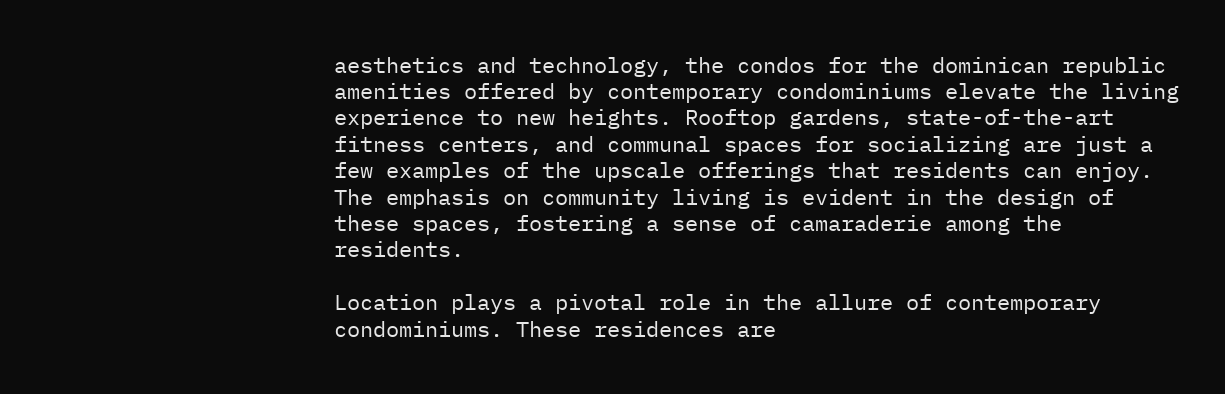aesthetics and technology, the condos for the dominican republic amenities offered by contemporary condominiums elevate the living experience to new heights. Rooftop gardens, state-of-the-art fitness centers, and communal spaces for socializing are just a few examples of the upscale offerings that residents can enjoy. The emphasis on community living is evident in the design of these spaces, fostering a sense of camaraderie among the residents.

Location plays a pivotal role in the allure of contemporary condominiums. These residences are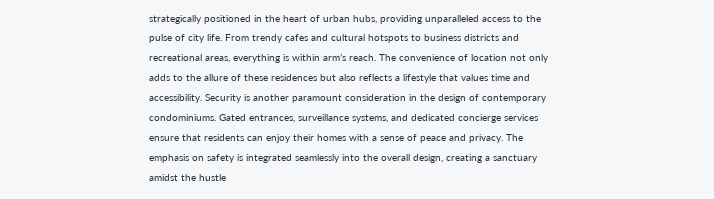strategically positioned in the heart of urban hubs, providing unparalleled access to the pulse of city life. From trendy cafes and cultural hotspots to business districts and recreational areas, everything is within arm’s reach. The convenience of location not only adds to the allure of these residences but also reflects a lifestyle that values time and accessibility. Security is another paramount consideration in the design of contemporary condominiums. Gated entrances, surveillance systems, and dedicated concierge services ensure that residents can enjoy their homes with a sense of peace and privacy. The emphasis on safety is integrated seamlessly into the overall design, creating a sanctuary amidst the hustle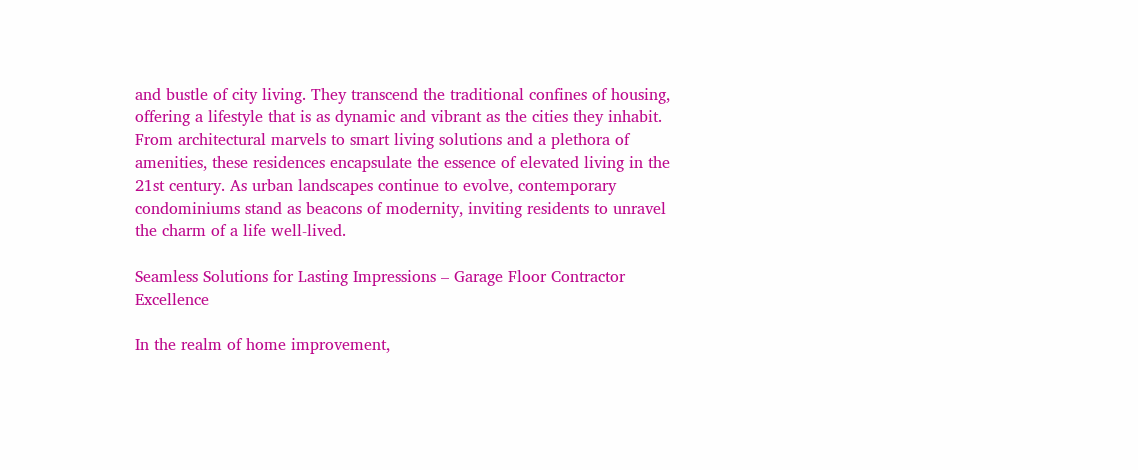and bustle of city living. They transcend the traditional confines of housing, offering a lifestyle that is as dynamic and vibrant as the cities they inhabit. From architectural marvels to smart living solutions and a plethora of amenities, these residences encapsulate the essence of elevated living in the 21st century. As urban landscapes continue to evolve, contemporary condominiums stand as beacons of modernity, inviting residents to unravel the charm of a life well-lived.

Seamless Solutions for Lasting Impressions – Garage Floor Contractor Excellence

In the realm of home improvement,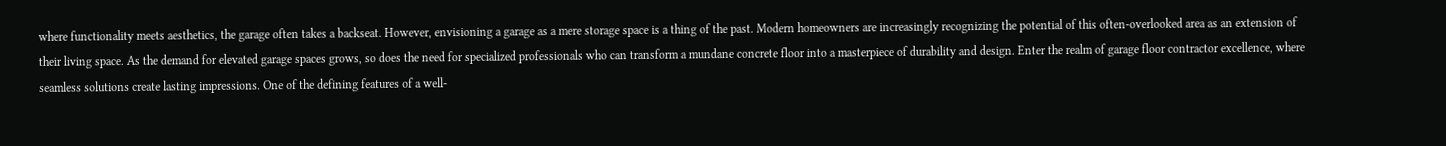where functionality meets aesthetics, the garage often takes a backseat. However, envisioning a garage as a mere storage space is a thing of the past. Modern homeowners are increasingly recognizing the potential of this often-overlooked area as an extension of their living space. As the demand for elevated garage spaces grows, so does the need for specialized professionals who can transform a mundane concrete floor into a masterpiece of durability and design. Enter the realm of garage floor contractor excellence, where seamless solutions create lasting impressions. One of the defining features of a well-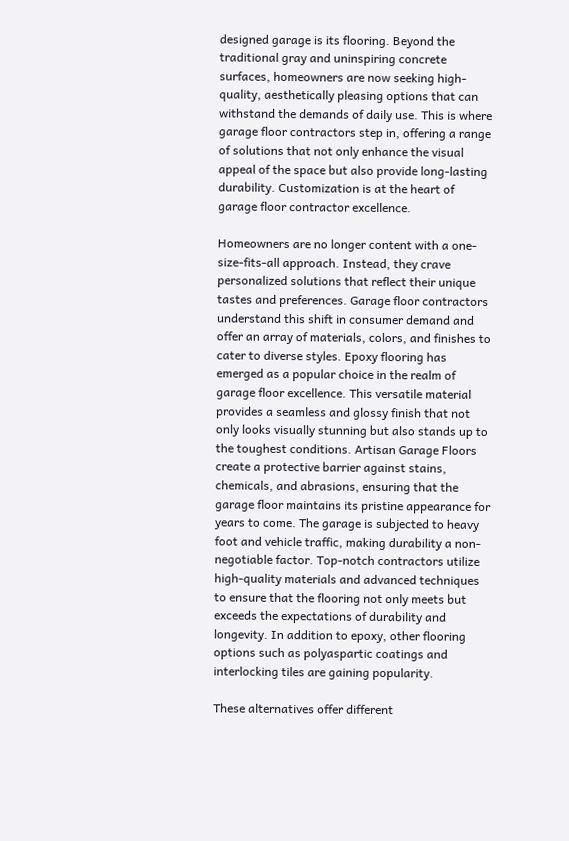designed garage is its flooring. Beyond the traditional gray and uninspiring concrete surfaces, homeowners are now seeking high-quality, aesthetically pleasing options that can withstand the demands of daily use. This is where garage floor contractors step in, offering a range of solutions that not only enhance the visual appeal of the space but also provide long-lasting durability. Customization is at the heart of garage floor contractor excellence.

Homeowners are no longer content with a one-size-fits-all approach. Instead, they crave personalized solutions that reflect their unique tastes and preferences. Garage floor contractors understand this shift in consumer demand and offer an array of materials, colors, and finishes to cater to diverse styles. Epoxy flooring has emerged as a popular choice in the realm of garage floor excellence. This versatile material provides a seamless and glossy finish that not only looks visually stunning but also stands up to the toughest conditions. Artisan Garage Floors create a protective barrier against stains, chemicals, and abrasions, ensuring that the garage floor maintains its pristine appearance for years to come. The garage is subjected to heavy foot and vehicle traffic, making durability a non-negotiable factor. Top-notch contractors utilize high-quality materials and advanced techniques to ensure that the flooring not only meets but exceeds the expectations of durability and longevity. In addition to epoxy, other flooring options such as polyaspartic coatings and interlocking tiles are gaining popularity.

These alternatives offer different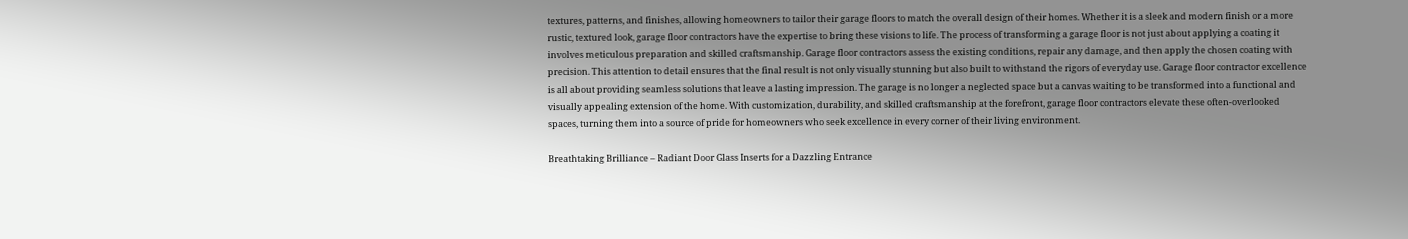textures, patterns, and finishes, allowing homeowners to tailor their garage floors to match the overall design of their homes. Whether it is a sleek and modern finish or a more rustic, textured look, garage floor contractors have the expertise to bring these visions to life. The process of transforming a garage floor is not just about applying a coating it involves meticulous preparation and skilled craftsmanship. Garage floor contractors assess the existing conditions, repair any damage, and then apply the chosen coating with precision. This attention to detail ensures that the final result is not only visually stunning but also built to withstand the rigors of everyday use. Garage floor contractor excellence is all about providing seamless solutions that leave a lasting impression. The garage is no longer a neglected space but a canvas waiting to be transformed into a functional and visually appealing extension of the home. With customization, durability, and skilled craftsmanship at the forefront, garage floor contractors elevate these often-overlooked spaces, turning them into a source of pride for homeowners who seek excellence in every corner of their living environment.

Breathtaking Brilliance – Radiant Door Glass Inserts for a Dazzling Entrance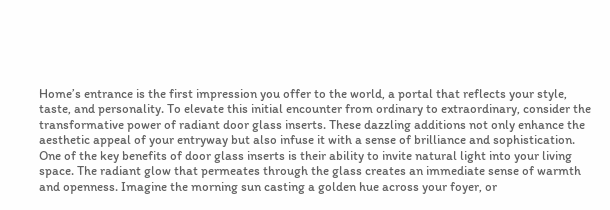Home’s entrance is the first impression you offer to the world, a portal that reflects your style, taste, and personality. To elevate this initial encounter from ordinary to extraordinary, consider the transformative power of radiant door glass inserts. These dazzling additions not only enhance the aesthetic appeal of your entryway but also infuse it with a sense of brilliance and sophistication. One of the key benefits of door glass inserts is their ability to invite natural light into your living space. The radiant glow that permeates through the glass creates an immediate sense of warmth and openness. Imagine the morning sun casting a golden hue across your foyer, or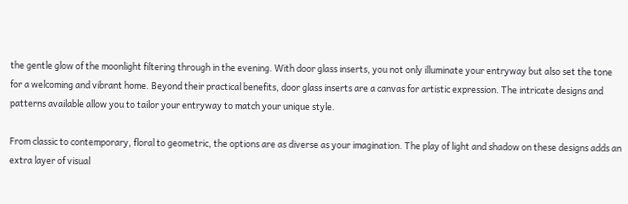the gentle glow of the moonlight filtering through in the evening. With door glass inserts, you not only illuminate your entryway but also set the tone for a welcoming and vibrant home. Beyond their practical benefits, door glass inserts are a canvas for artistic expression. The intricate designs and patterns available allow you to tailor your entryway to match your unique style.

From classic to contemporary, floral to geometric, the options are as diverse as your imagination. The play of light and shadow on these designs adds an extra layer of visual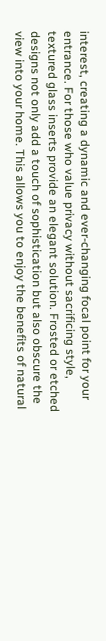interest, creating a dynamic and ever-changing focal point for your entrance. For those who value privacy without sacrificing style, textured glass inserts provide an elegant solution. Frosted or etched designs not only add a touch of sophistication but also obscure the view into your home. This allows you to enjoy the benefits of natural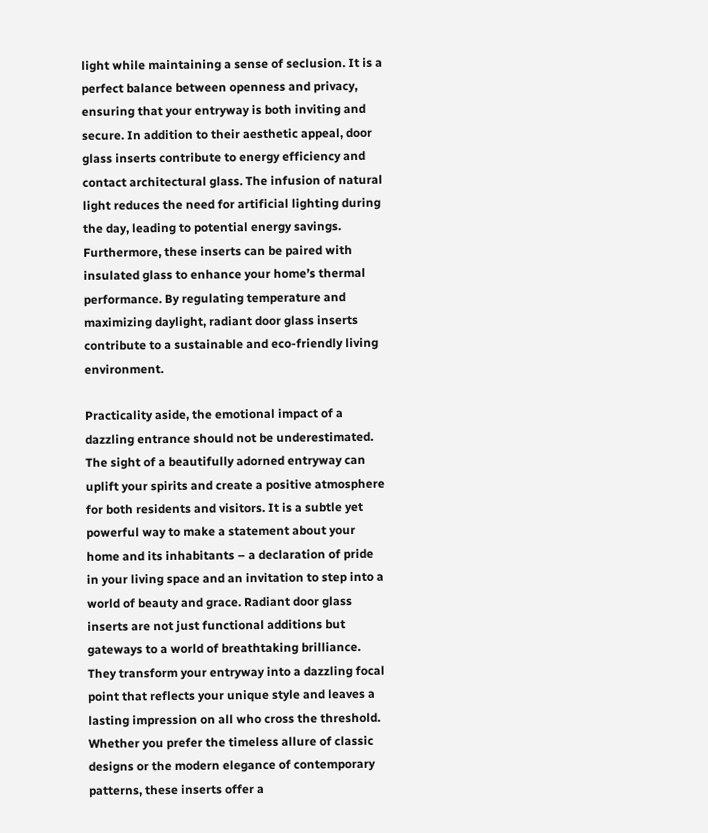light while maintaining a sense of seclusion. It is a perfect balance between openness and privacy, ensuring that your entryway is both inviting and secure. In addition to their aesthetic appeal, door glass inserts contribute to energy efficiency and contact architectural glass. The infusion of natural light reduces the need for artificial lighting during the day, leading to potential energy savings. Furthermore, these inserts can be paired with insulated glass to enhance your home’s thermal performance. By regulating temperature and maximizing daylight, radiant door glass inserts contribute to a sustainable and eco-friendly living environment.

Practicality aside, the emotional impact of a dazzling entrance should not be underestimated. The sight of a beautifully adorned entryway can uplift your spirits and create a positive atmosphere for both residents and visitors. It is a subtle yet powerful way to make a statement about your home and its inhabitants – a declaration of pride in your living space and an invitation to step into a world of beauty and grace. Radiant door glass inserts are not just functional additions but gateways to a world of breathtaking brilliance. They transform your entryway into a dazzling focal point that reflects your unique style and leaves a lasting impression on all who cross the threshold. Whether you prefer the timeless allure of classic designs or the modern elegance of contemporary patterns, these inserts offer a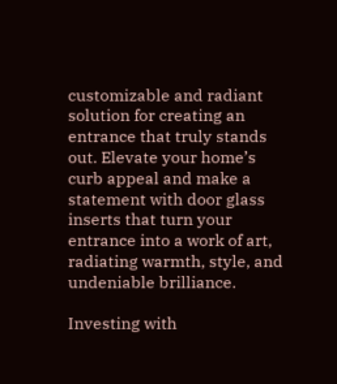customizable and radiant solution for creating an entrance that truly stands out. Elevate your home’s curb appeal and make a statement with door glass inserts that turn your entrance into a work of art, radiating warmth, style, and undeniable brilliance.

Investing with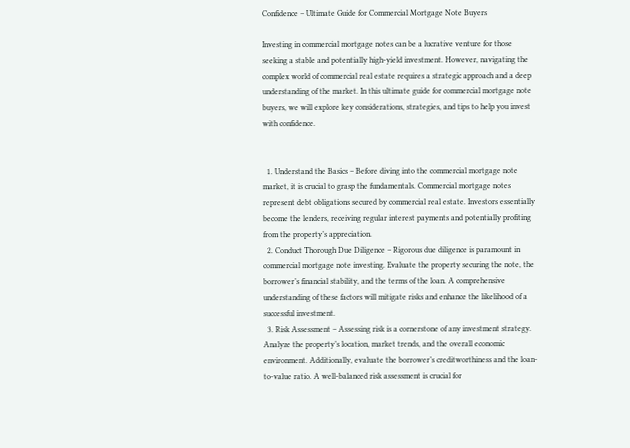Confidence – Ultimate Guide for Commercial Mortgage Note Buyers

Investing in commercial mortgage notes can be a lucrative venture for those seeking a stable and potentially high-yield investment. However, navigating the complex world of commercial real estate requires a strategic approach and a deep understanding of the market. In this ultimate guide for commercial mortgage note buyers, we will explore key considerations, strategies, and tips to help you invest with confidence.


  1. Understand the Basics – Before diving into the commercial mortgage note market, it is crucial to grasp the fundamentals. Commercial mortgage notes represent debt obligations secured by commercial real estate. Investors essentially become the lenders, receiving regular interest payments and potentially profiting from the property’s appreciation.
  2. Conduct Thorough Due Diligence – Rigorous due diligence is paramount in commercial mortgage note investing. Evaluate the property securing the note, the borrower’s financial stability, and the terms of the loan. A comprehensive understanding of these factors will mitigate risks and enhance the likelihood of a successful investment.
  3. Risk Assessment – Assessing risk is a cornerstone of any investment strategy. Analyze the property’s location, market trends, and the overall economic environment. Additionally, evaluate the borrower’s creditworthiness and the loan-to-value ratio. A well-balanced risk assessment is crucial for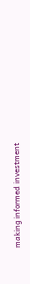making informed investment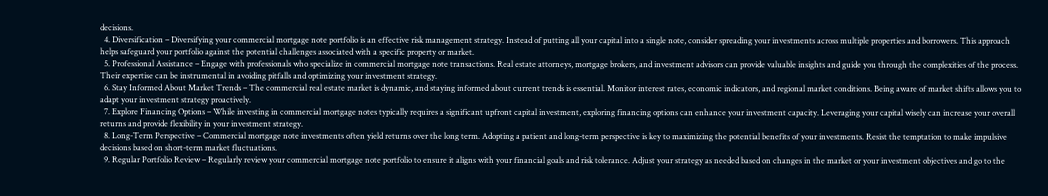decisions.
  4. Diversification – Diversifying your commercial mortgage note portfolio is an effective risk management strategy. Instead of putting all your capital into a single note, consider spreading your investments across multiple properties and borrowers. This approach helps safeguard your portfolio against the potential challenges associated with a specific property or market.
  5. Professional Assistance – Engage with professionals who specialize in commercial mortgage note transactions. Real estate attorneys, mortgage brokers, and investment advisors can provide valuable insights and guide you through the complexities of the process. Their expertise can be instrumental in avoiding pitfalls and optimizing your investment strategy.
  6. Stay Informed About Market Trends – The commercial real estate market is dynamic, and staying informed about current trends is essential. Monitor interest rates, economic indicators, and regional market conditions. Being aware of market shifts allows you to adapt your investment strategy proactively.
  7. Explore Financing Options – While investing in commercial mortgage notes typically requires a significant upfront capital investment, exploring financing options can enhance your investment capacity. Leveraging your capital wisely can increase your overall returns and provide flexibility in your investment strategy.
  8. Long-Term Perspective – Commercial mortgage note investments often yield returns over the long term. Adopting a patient and long-term perspective is key to maximizing the potential benefits of your investments. Resist the temptation to make impulsive decisions based on short-term market fluctuations.
  9. Regular Portfolio Review – Regularly review your commercial mortgage note portfolio to ensure it aligns with your financial goals and risk tolerance. Adjust your strategy as needed based on changes in the market or your investment objectives and go to the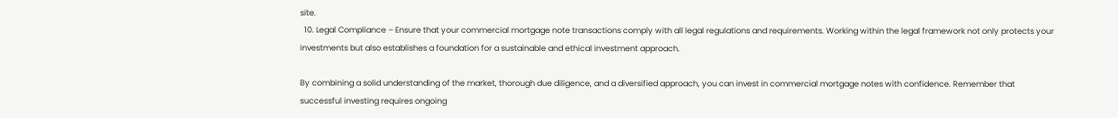site.
  10. Legal Compliance – Ensure that your commercial mortgage note transactions comply with all legal regulations and requirements. Working within the legal framework not only protects your investments but also establishes a foundation for a sustainable and ethical investment approach.

By combining a solid understanding of the market, thorough due diligence, and a diversified approach, you can invest in commercial mortgage notes with confidence. Remember that successful investing requires ongoing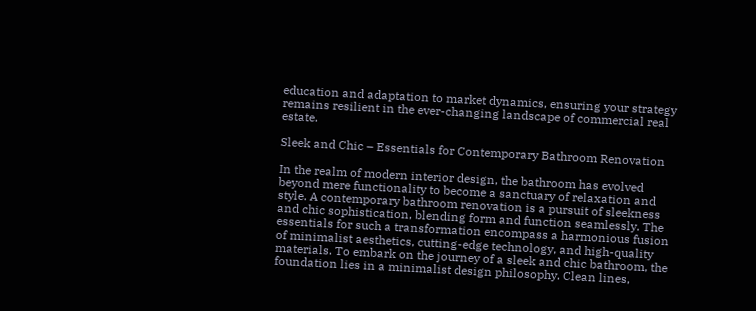education and adaptation to market dynamics, ensuring your strategy remains resilient in the ever-changing landscape of commercial real estate.

Sleek and Chic – Essentials for Contemporary Bathroom Renovation

In the realm of modern interior design, the bathroom has evolved beyond mere functionality to become a sanctuary of relaxation and style. A contemporary bathroom renovation is a pursuit of sleekness and chic sophistication, blending form and function seamlessly. The essentials for such a transformation encompass a harmonious fusion of minimalist aesthetics, cutting-edge technology, and high-quality materials. To embark on the journey of a sleek and chic bathroom, the foundation lies in a minimalist design philosophy. Clean lines,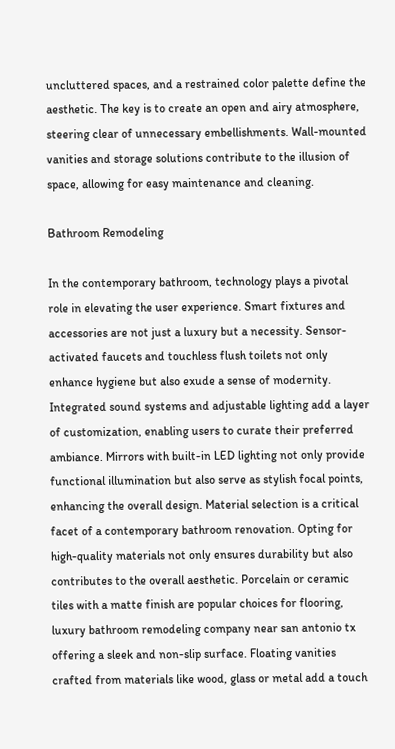uncluttered spaces, and a restrained color palette define the aesthetic. The key is to create an open and airy atmosphere, steering clear of unnecessary embellishments. Wall-mounted vanities and storage solutions contribute to the illusion of space, allowing for easy maintenance and cleaning.

Bathroom Remodeling

In the contemporary bathroom, technology plays a pivotal role in elevating the user experience. Smart fixtures and accessories are not just a luxury but a necessity. Sensor-activated faucets and touchless flush toilets not only enhance hygiene but also exude a sense of modernity. Integrated sound systems and adjustable lighting add a layer of customization, enabling users to curate their preferred ambiance. Mirrors with built-in LED lighting not only provide functional illumination but also serve as stylish focal points, enhancing the overall design. Material selection is a critical facet of a contemporary bathroom renovation. Opting for high-quality materials not only ensures durability but also contributes to the overall aesthetic. Porcelain or ceramic tiles with a matte finish are popular choices for flooring, luxury bathroom remodeling company near san antonio tx offering a sleek and non-slip surface. Floating vanities crafted from materials like wood, glass or metal add a touch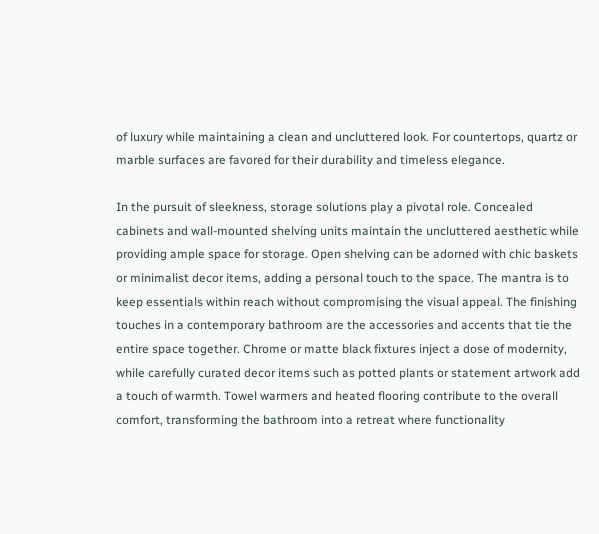of luxury while maintaining a clean and uncluttered look. For countertops, quartz or marble surfaces are favored for their durability and timeless elegance.

In the pursuit of sleekness, storage solutions play a pivotal role. Concealed cabinets and wall-mounted shelving units maintain the uncluttered aesthetic while providing ample space for storage. Open shelving can be adorned with chic baskets or minimalist decor items, adding a personal touch to the space. The mantra is to keep essentials within reach without compromising the visual appeal. The finishing touches in a contemporary bathroom are the accessories and accents that tie the entire space together. Chrome or matte black fixtures inject a dose of modernity, while carefully curated decor items such as potted plants or statement artwork add a touch of warmth. Towel warmers and heated flooring contribute to the overall comfort, transforming the bathroom into a retreat where functionality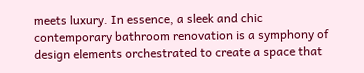meets luxury. In essence, a sleek and chic contemporary bathroom renovation is a symphony of design elements orchestrated to create a space that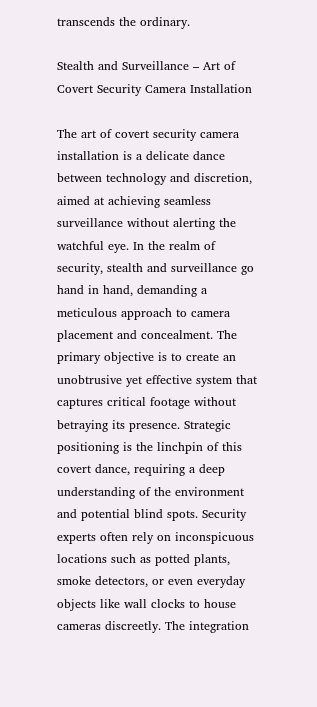transcends the ordinary.

Stealth and Surveillance – Art of Covert Security Camera Installation

The art of covert security camera installation is a delicate dance between technology and discretion, aimed at achieving seamless surveillance without alerting the watchful eye. In the realm of security, stealth and surveillance go hand in hand, demanding a meticulous approach to camera placement and concealment. The primary objective is to create an unobtrusive yet effective system that captures critical footage without betraying its presence. Strategic positioning is the linchpin of this covert dance, requiring a deep understanding of the environment and potential blind spots. Security experts often rely on inconspicuous locations such as potted plants, smoke detectors, or even everyday objects like wall clocks to house cameras discreetly. The integration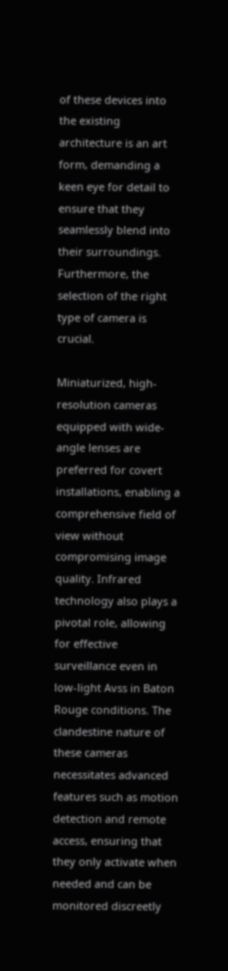of these devices into the existing architecture is an art form, demanding a keen eye for detail to ensure that they seamlessly blend into their surroundings. Furthermore, the selection of the right type of camera is crucial.

Miniaturized, high-resolution cameras equipped with wide-angle lenses are preferred for covert installations, enabling a comprehensive field of view without compromising image quality. Infrared technology also plays a pivotal role, allowing for effective surveillance even in low-light Avss in Baton Rouge conditions. The clandestine nature of these cameras necessitates advanced features such as motion detection and remote access, ensuring that they only activate when needed and can be monitored discreetly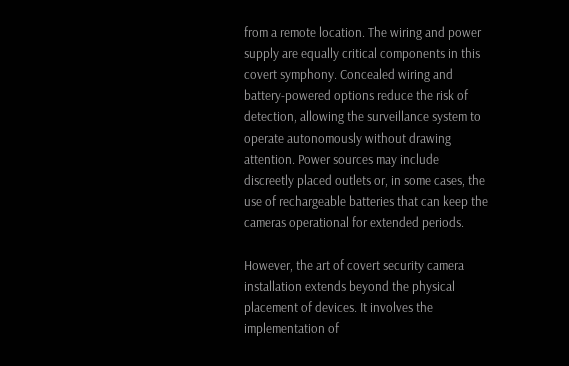from a remote location. The wiring and power supply are equally critical components in this covert symphony. Concealed wiring and battery-powered options reduce the risk of detection, allowing the surveillance system to operate autonomously without drawing attention. Power sources may include discreetly placed outlets or, in some cases, the use of rechargeable batteries that can keep the cameras operational for extended periods.

However, the art of covert security camera installation extends beyond the physical placement of devices. It involves the implementation of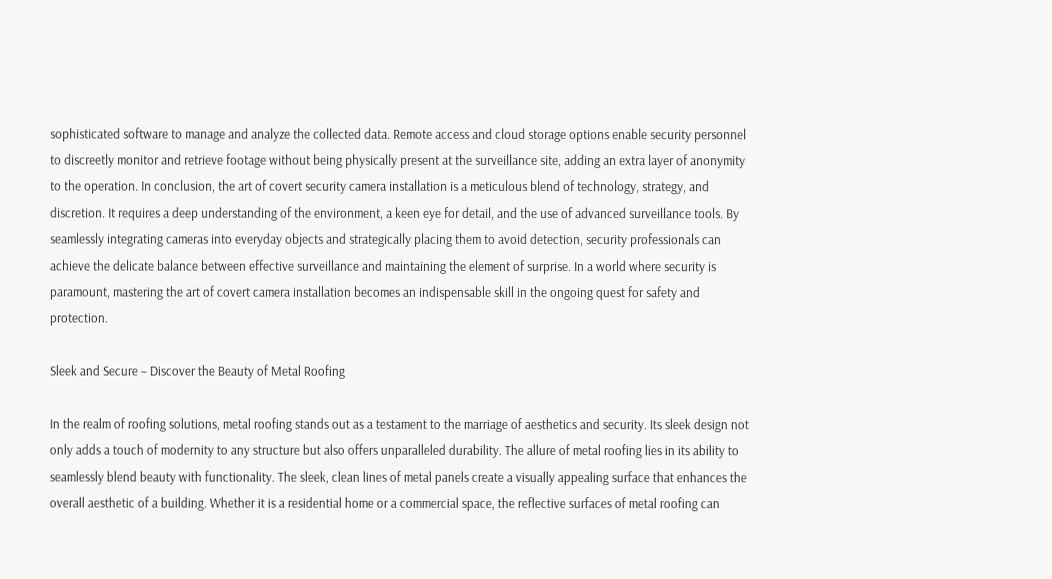sophisticated software to manage and analyze the collected data. Remote access and cloud storage options enable security personnel to discreetly monitor and retrieve footage without being physically present at the surveillance site, adding an extra layer of anonymity to the operation. In conclusion, the art of covert security camera installation is a meticulous blend of technology, strategy, and discretion. It requires a deep understanding of the environment, a keen eye for detail, and the use of advanced surveillance tools. By seamlessly integrating cameras into everyday objects and strategically placing them to avoid detection, security professionals can achieve the delicate balance between effective surveillance and maintaining the element of surprise. In a world where security is paramount, mastering the art of covert camera installation becomes an indispensable skill in the ongoing quest for safety and protection.

Sleek and Secure – Discover the Beauty of Metal Roofing

In the realm of roofing solutions, metal roofing stands out as a testament to the marriage of aesthetics and security. Its sleek design not only adds a touch of modernity to any structure but also offers unparalleled durability. The allure of metal roofing lies in its ability to seamlessly blend beauty with functionality. The sleek, clean lines of metal panels create a visually appealing surface that enhances the overall aesthetic of a building. Whether it is a residential home or a commercial space, the reflective surfaces of metal roofing can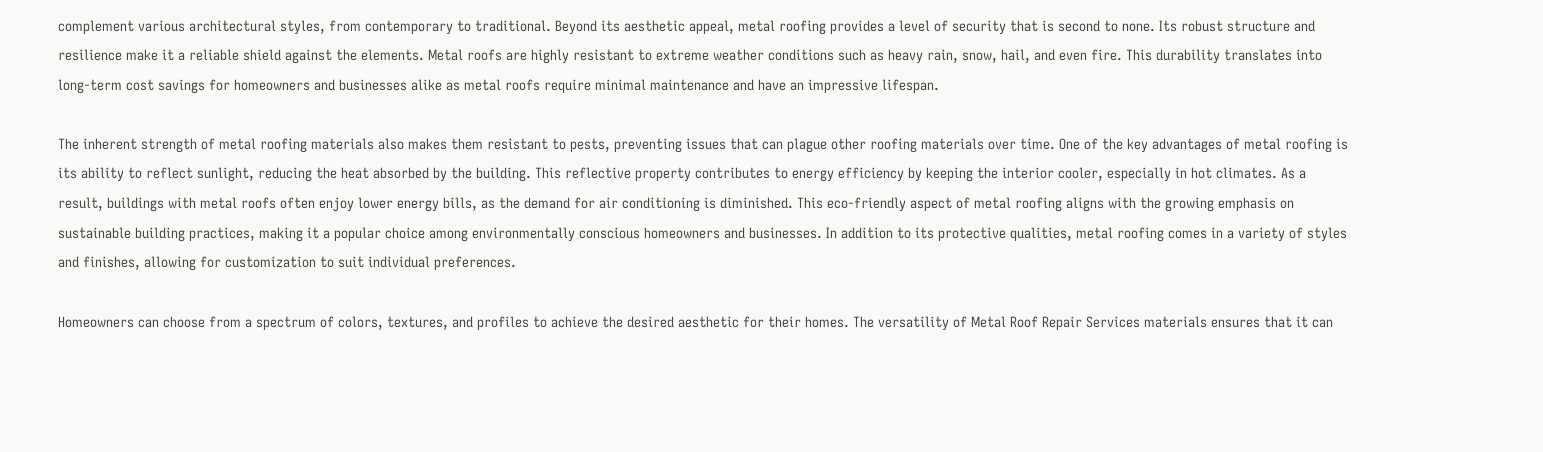complement various architectural styles, from contemporary to traditional. Beyond its aesthetic appeal, metal roofing provides a level of security that is second to none. Its robust structure and resilience make it a reliable shield against the elements. Metal roofs are highly resistant to extreme weather conditions such as heavy rain, snow, hail, and even fire. This durability translates into long-term cost savings for homeowners and businesses alike as metal roofs require minimal maintenance and have an impressive lifespan.

The inherent strength of metal roofing materials also makes them resistant to pests, preventing issues that can plague other roofing materials over time. One of the key advantages of metal roofing is its ability to reflect sunlight, reducing the heat absorbed by the building. This reflective property contributes to energy efficiency by keeping the interior cooler, especially in hot climates. As a result, buildings with metal roofs often enjoy lower energy bills, as the demand for air conditioning is diminished. This eco-friendly aspect of metal roofing aligns with the growing emphasis on sustainable building practices, making it a popular choice among environmentally conscious homeowners and businesses. In addition to its protective qualities, metal roofing comes in a variety of styles and finishes, allowing for customization to suit individual preferences.

Homeowners can choose from a spectrum of colors, textures, and profiles to achieve the desired aesthetic for their homes. The versatility of Metal Roof Repair Services materials ensures that it can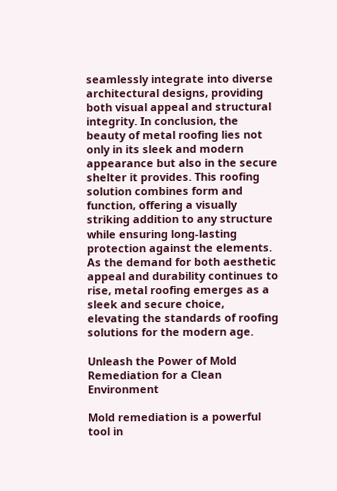seamlessly integrate into diverse architectural designs, providing both visual appeal and structural integrity. In conclusion, the beauty of metal roofing lies not only in its sleek and modern appearance but also in the secure shelter it provides. This roofing solution combines form and function, offering a visually striking addition to any structure while ensuring long-lasting protection against the elements. As the demand for both aesthetic appeal and durability continues to rise, metal roofing emerges as a sleek and secure choice, elevating the standards of roofing solutions for the modern age.

Unleash the Power of Mold Remediation for a Clean Environment

Mold remediation is a powerful tool in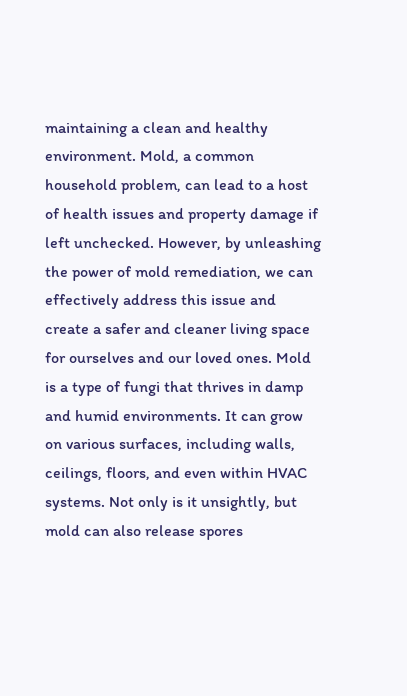maintaining a clean and healthy environment. Mold, a common household problem, can lead to a host of health issues and property damage if left unchecked. However, by unleashing the power of mold remediation, we can effectively address this issue and create a safer and cleaner living space for ourselves and our loved ones. Mold is a type of fungi that thrives in damp and humid environments. It can grow on various surfaces, including walls, ceilings, floors, and even within HVAC systems. Not only is it unsightly, but mold can also release spores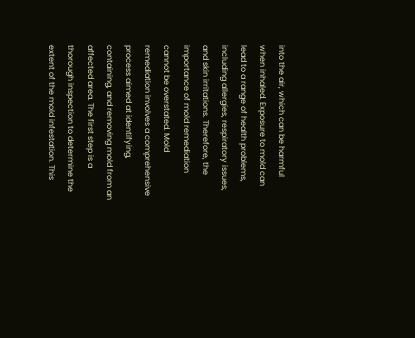into the air, which can be harmful when inhaled. Exposure to mold can lead to a range of health problems, including allergies, respiratory issues, and skin irritations. Therefore, the importance of mold remediation cannot be overstated. Mold remediation involves a comprehensive process aimed at identifying, containing, and removing mold from an affected area. The first step is a thorough inspection to determine the extent of the mold infestation. This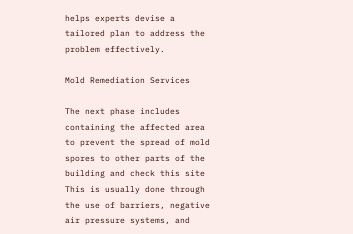helps experts devise a tailored plan to address the problem effectively.

Mold Remediation Services

The next phase includes containing the affected area to prevent the spread of mold spores to other parts of the building and check this site This is usually done through the use of barriers, negative air pressure systems, and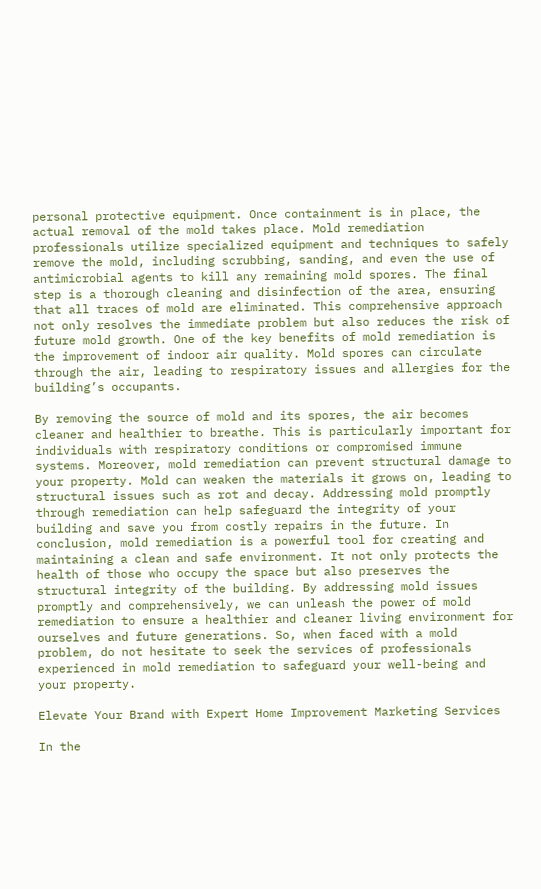personal protective equipment. Once containment is in place, the actual removal of the mold takes place. Mold remediation professionals utilize specialized equipment and techniques to safely remove the mold, including scrubbing, sanding, and even the use of antimicrobial agents to kill any remaining mold spores. The final step is a thorough cleaning and disinfection of the area, ensuring that all traces of mold are eliminated. This comprehensive approach not only resolves the immediate problem but also reduces the risk of future mold growth. One of the key benefits of mold remediation is the improvement of indoor air quality. Mold spores can circulate through the air, leading to respiratory issues and allergies for the building’s occupants.

By removing the source of mold and its spores, the air becomes cleaner and healthier to breathe. This is particularly important for individuals with respiratory conditions or compromised immune systems. Moreover, mold remediation can prevent structural damage to your property. Mold can weaken the materials it grows on, leading to structural issues such as rot and decay. Addressing mold promptly through remediation can help safeguard the integrity of your building and save you from costly repairs in the future. In conclusion, mold remediation is a powerful tool for creating and maintaining a clean and safe environment. It not only protects the health of those who occupy the space but also preserves the structural integrity of the building. By addressing mold issues promptly and comprehensively, we can unleash the power of mold remediation to ensure a healthier and cleaner living environment for ourselves and future generations. So, when faced with a mold problem, do not hesitate to seek the services of professionals experienced in mold remediation to safeguard your well-being and your property.

Elevate Your Brand with Expert Home Improvement Marketing Services

In the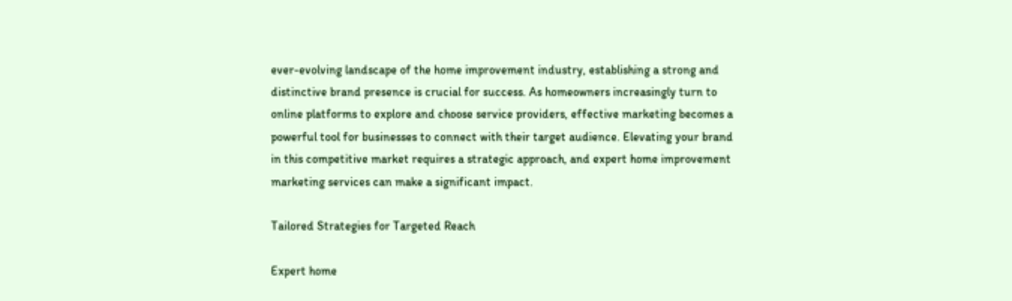ever-evolving landscape of the home improvement industry, establishing a strong and distinctive brand presence is crucial for success. As homeowners increasingly turn to online platforms to explore and choose service providers, effective marketing becomes a powerful tool for businesses to connect with their target audience. Elevating your brand in this competitive market requires a strategic approach, and expert home improvement marketing services can make a significant impact.

Tailored Strategies for Targeted Reach

Expert home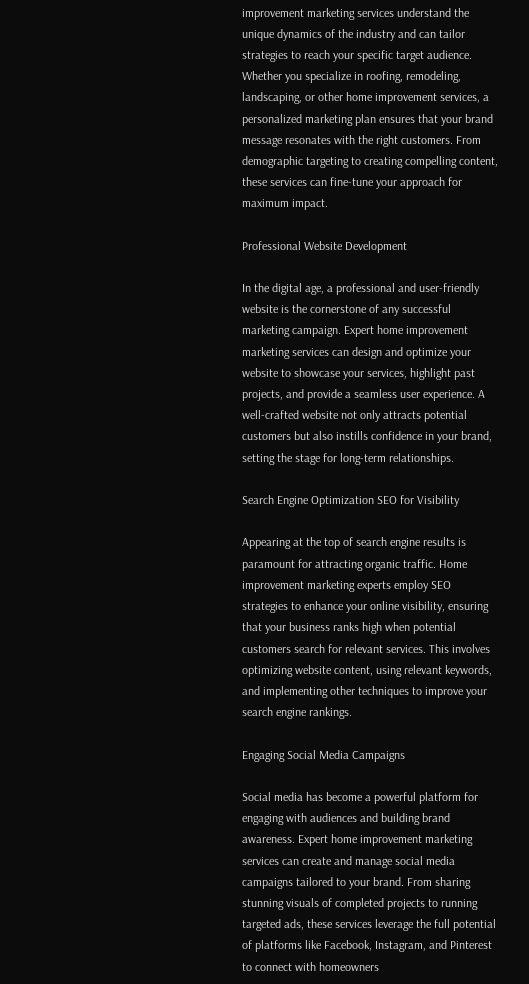improvement marketing services understand the unique dynamics of the industry and can tailor strategies to reach your specific target audience. Whether you specialize in roofing, remodeling, landscaping, or other home improvement services, a personalized marketing plan ensures that your brand message resonates with the right customers. From demographic targeting to creating compelling content, these services can fine-tune your approach for maximum impact.

Professional Website Development

In the digital age, a professional and user-friendly website is the cornerstone of any successful marketing campaign. Expert home improvement marketing services can design and optimize your website to showcase your services, highlight past projects, and provide a seamless user experience. A well-crafted website not only attracts potential customers but also instills confidence in your brand, setting the stage for long-term relationships.

Search Engine Optimization SEO for Visibility

Appearing at the top of search engine results is paramount for attracting organic traffic. Home improvement marketing experts employ SEO strategies to enhance your online visibility, ensuring that your business ranks high when potential customers search for relevant services. This involves optimizing website content, using relevant keywords, and implementing other techniques to improve your search engine rankings.

Engaging Social Media Campaigns

Social media has become a powerful platform for engaging with audiences and building brand awareness. Expert home improvement marketing services can create and manage social media campaigns tailored to your brand. From sharing stunning visuals of completed projects to running targeted ads, these services leverage the full potential of platforms like Facebook, Instagram, and Pinterest to connect with homeowners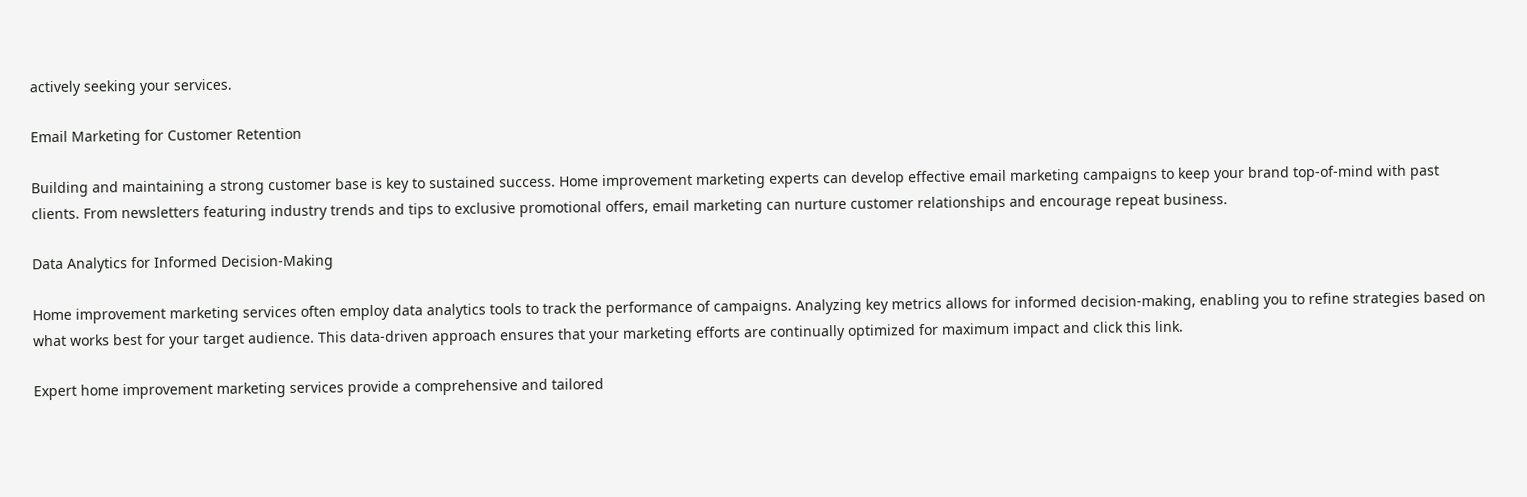actively seeking your services.

Email Marketing for Customer Retention

Building and maintaining a strong customer base is key to sustained success. Home improvement marketing experts can develop effective email marketing campaigns to keep your brand top-of-mind with past clients. From newsletters featuring industry trends and tips to exclusive promotional offers, email marketing can nurture customer relationships and encourage repeat business.

Data Analytics for Informed Decision-Making

Home improvement marketing services often employ data analytics tools to track the performance of campaigns. Analyzing key metrics allows for informed decision-making, enabling you to refine strategies based on what works best for your target audience. This data-driven approach ensures that your marketing efforts are continually optimized for maximum impact and click this link.

Expert home improvement marketing services provide a comprehensive and tailored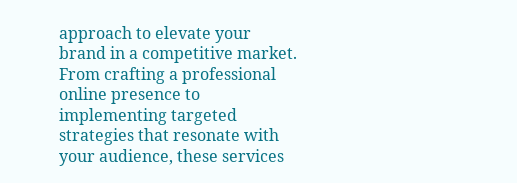approach to elevate your brand in a competitive market. From crafting a professional online presence to implementing targeted strategies that resonate with your audience, these services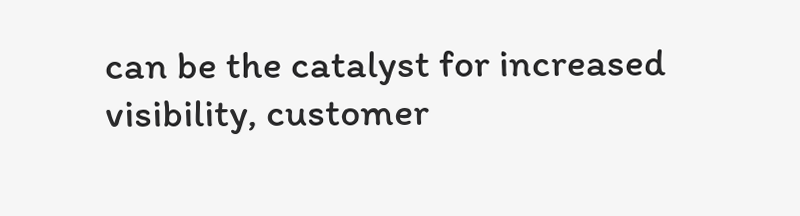can be the catalyst for increased visibility, customer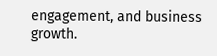engagement, and business growth.